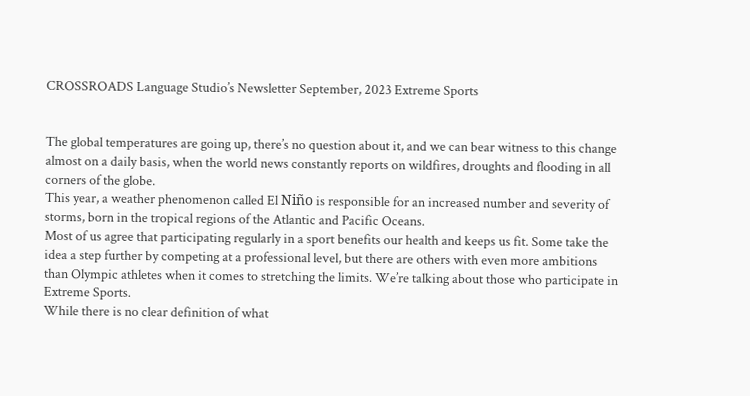CROSSROADS Language Studio’s Newsletter September, 2023 Extreme Sports


The global temperatures are going up, there’s no question about it, and we can bear witness to this change almost on a daily basis, when the world news constantly reports on wildfires, droughts and flooding in all corners of the globe.
This year, a weather phenomenon called El Niño is responsible for an increased number and severity of storms, born in the tropical regions of the Atlantic and Pacific Oceans.
Most of us agree that participating regularly in a sport benefits our health and keeps us fit. Some take the idea a step further by competing at a professional level, but there are others with even more ambitions than Olympic athletes when it comes to stretching the limits. We’re talking about those who participate in Extreme Sports.
While there is no clear definition of what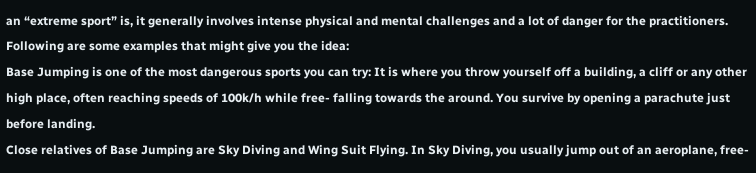an “extreme sport” is, it generally involves intense physical and mental challenges and a lot of danger for the practitioners. Following are some examples that might give you the idea:
Base Jumping is one of the most dangerous sports you can try: It is where you throw yourself off a building, a cliff or any other high place, often reaching speeds of 100k/h while free- falling towards the around. You survive by opening a parachute just before landing.
Close relatives of Base Jumping are Sky Diving and Wing Suit Flying. In Sky Diving, you usually jump out of an aeroplane, free-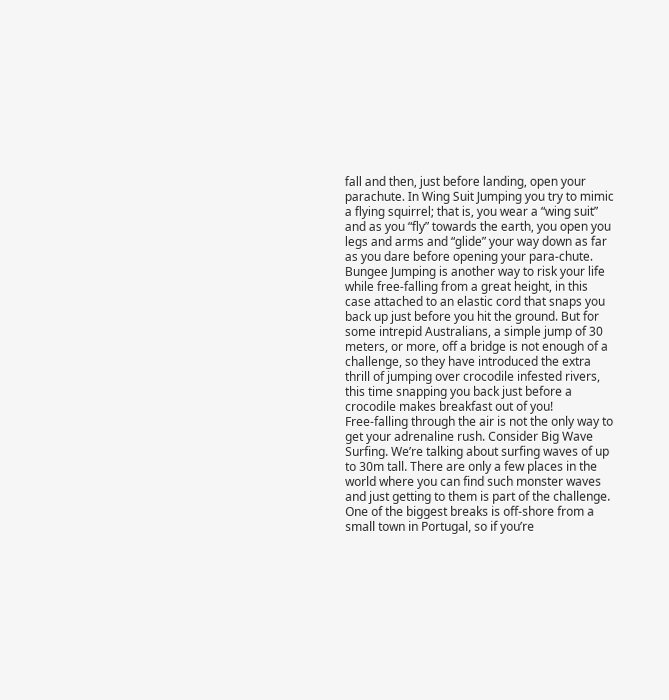fall and then, just before landing, open your parachute. In Wing Suit Jumping you try to mimic a flying squirrel; that is, you wear a “wing suit” and as you “fly” towards the earth, you open you legs and arms and “glide” your way down as far as you dare before opening your para-chute.
Bungee Jumping is another way to risk your life while free-falling from a great height, in this case attached to an elastic cord that snaps you back up just before you hit the ground. But for some intrepid Australians, a simple jump of 30 meters, or more, off a bridge is not enough of a challenge, so they have introduced the extra thrill of jumping over crocodile infested rivers, this time snapping you back just before a crocodile makes breakfast out of you!
Free-falling through the air is not the only way to get your adrenaline rush. Consider Big Wave Surfing. We’re talking about surfing waves of up to 30m tall. There are only a few places in the world where you can find such monster waves and just getting to them is part of the challenge. One of the biggest breaks is off-shore from a small town in Portugal, so if you’re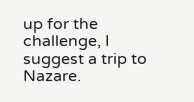up for the challenge, I suggest a trip to Nazare.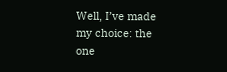Well, I’ve made my choice: the one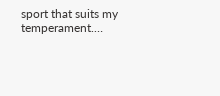sport that suits my temperament.…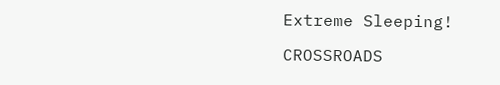Extreme Sleeping!

CROSSROADS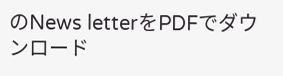のNews letterをPDFでダウンロード